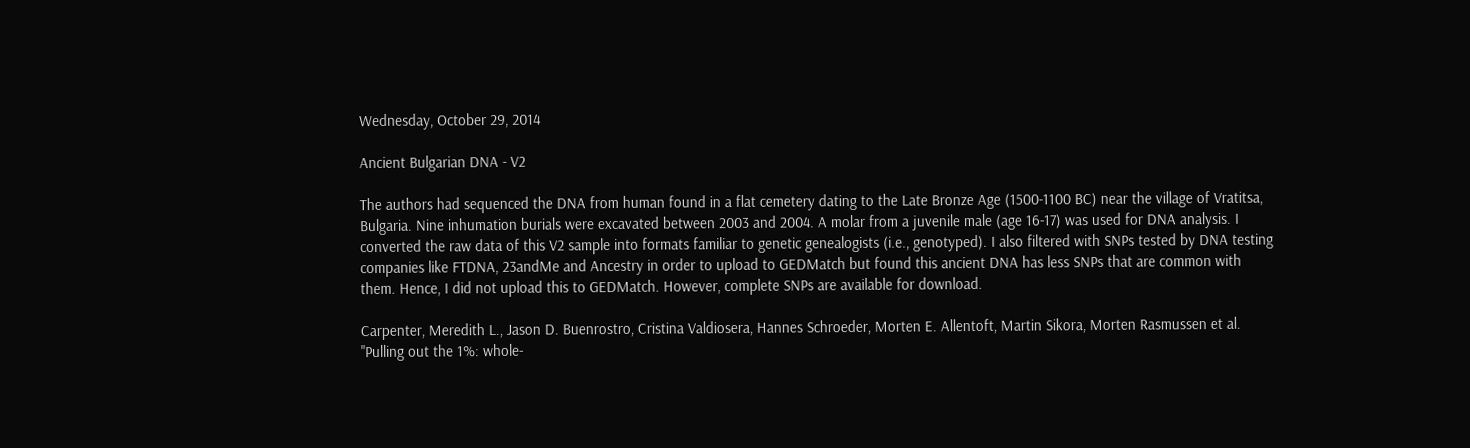Wednesday, October 29, 2014

Ancient Bulgarian DNA - V2

The authors had sequenced the DNA from human found in a flat cemetery dating to the Late Bronze Age (1500-1100 BC) near the village of Vratitsa, Bulgaria. Nine inhumation burials were excavated between 2003 and 2004. A molar from a juvenile male (age 16-17) was used for DNA analysis. I converted the raw data of this V2 sample into formats familiar to genetic genealogists (i.e., genotyped). I also filtered with SNPs tested by DNA testing companies like FTDNA, 23andMe and Ancestry in order to upload to GEDMatch but found this ancient DNA has less SNPs that are common with them. Hence, I did not upload this to GEDMatch. However, complete SNPs are available for download.

Carpenter, Meredith L., Jason D. Buenrostro, Cristina Valdiosera, Hannes Schroeder, Morten E. Allentoft, Martin Sikora, Morten Rasmussen et al. "Pulling out the 1%: whole-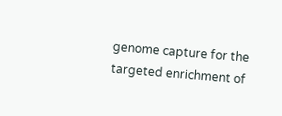genome capture for the targeted enrichment of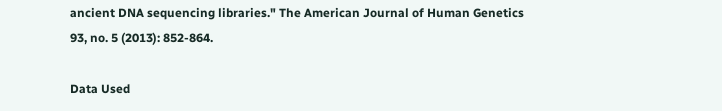ancient DNA sequencing libraries." The American Journal of Human Genetics 93, no. 5 (2013): 852-864.

Data Used